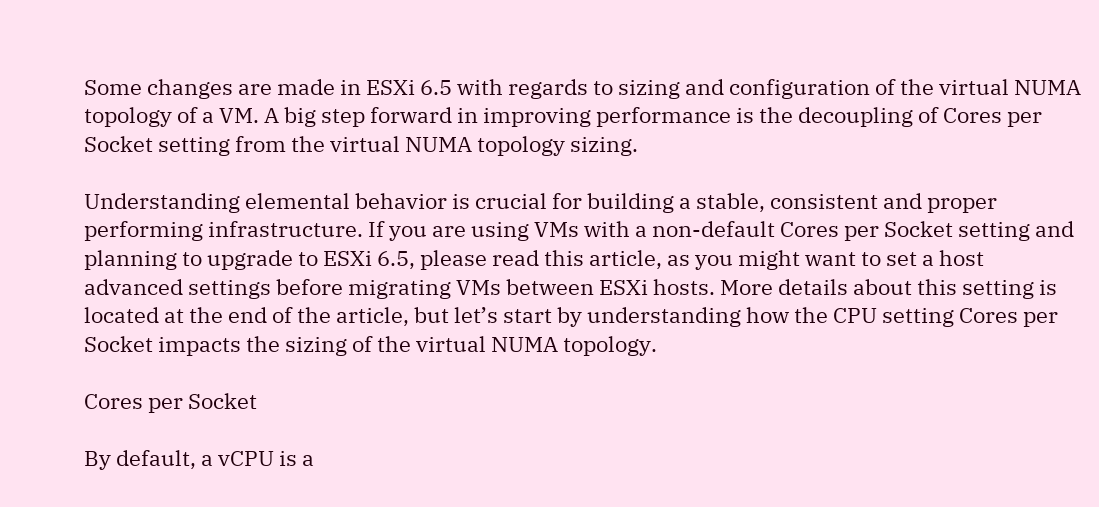Some changes are made in ESXi 6.5 with regards to sizing and configuration of the virtual NUMA topology of a VM. A big step forward in improving performance is the decoupling of Cores per Socket setting from the virtual NUMA topology sizing.

Understanding elemental behavior is crucial for building a stable, consistent and proper performing infrastructure. If you are using VMs with a non-default Cores per Socket setting and planning to upgrade to ESXi 6.5, please read this article, as you might want to set a host advanced settings before migrating VMs between ESXi hosts. More details about this setting is located at the end of the article, but let’s start by understanding how the CPU setting Cores per Socket impacts the sizing of the virtual NUMA topology.

Cores per Socket

By default, a vCPU is a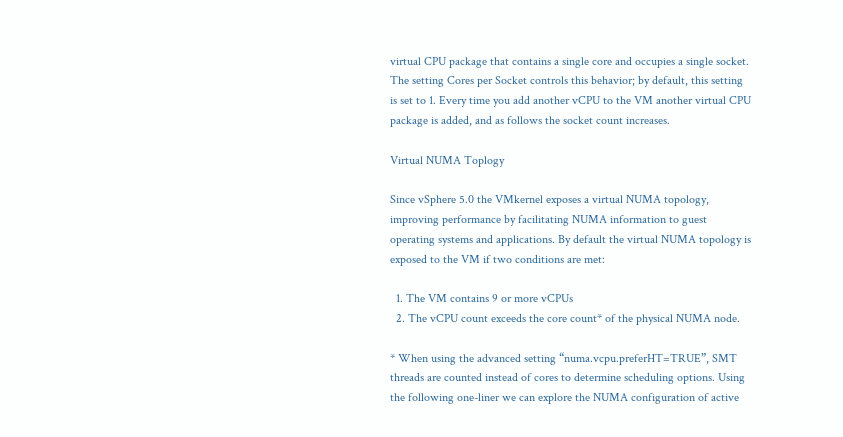virtual CPU package that contains a single core and occupies a single socket. The setting Cores per Socket controls this behavior; by default, this setting is set to 1. Every time you add another vCPU to the VM another virtual CPU package is added, and as follows the socket count increases.

Virtual NUMA Toplogy

Since vSphere 5.0 the VMkernel exposes a virtual NUMA topology, improving performance by facilitating NUMA information to guest operating systems and applications. By default the virtual NUMA topology is exposed to the VM if two conditions are met:

  1. The VM contains 9 or more vCPUs
  2. The vCPU count exceeds the core count* of the physical NUMA node.

* When using the advanced setting “numa.vcpu.preferHT=TRUE”, SMT threads are counted instead of cores to determine scheduling options. Using the following one-liner we can explore the NUMA configuration of active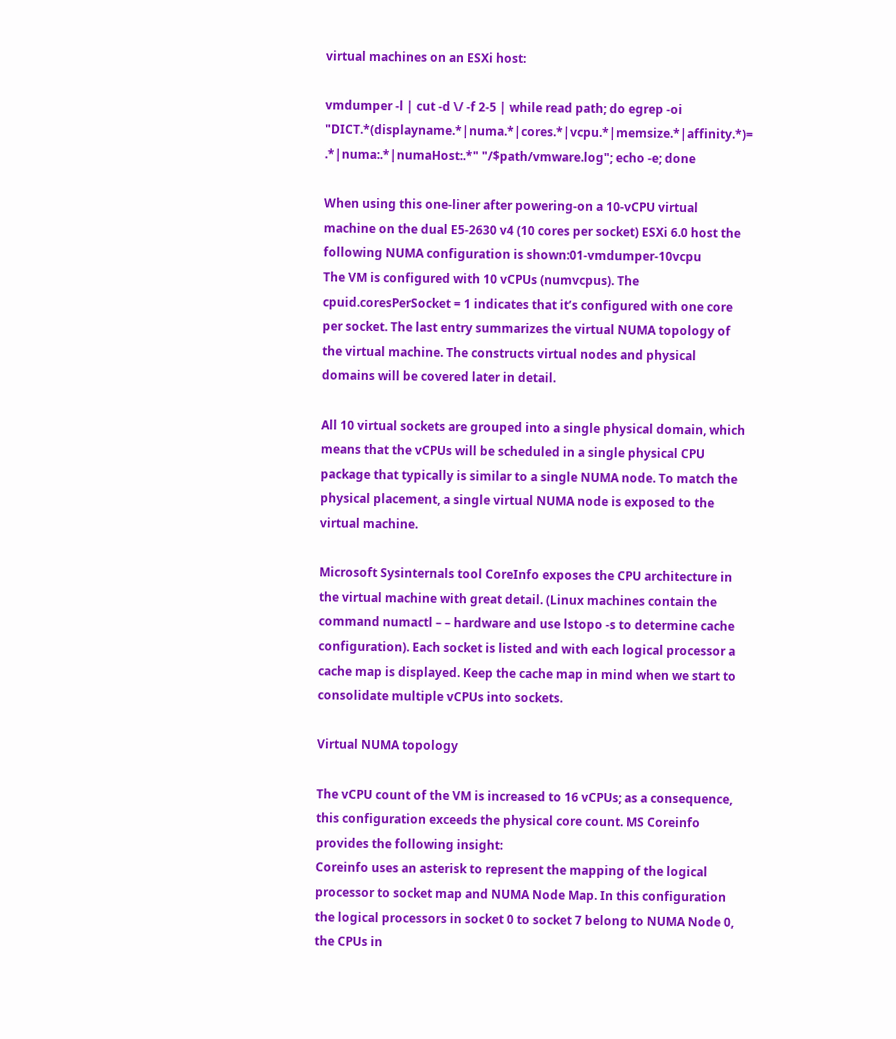virtual machines on an ESXi host:

vmdumper -l | cut -d \/ -f 2-5 | while read path; do egrep -oi "DICT.*(displayname.*|numa.*|cores.*|vcpu.*|memsize.*|affinity.*)= .*|numa:.*|numaHost:.*" "/$path/vmware.log"; echo -e; done

When using this one-liner after powering-on a 10-vCPU virtual machine on the dual E5-2630 v4 (10 cores per socket) ESXi 6.0 host the following NUMA configuration is shown:01-vmdumper-10vcpu
The VM is configured with 10 vCPUs (numvcpus). The cpuid.coresPerSocket = 1 indicates that it’s configured with one core per socket. The last entry summarizes the virtual NUMA topology of the virtual machine. The constructs virtual nodes and physical domains will be covered later in detail.

All 10 virtual sockets are grouped into a single physical domain, which means that the vCPUs will be scheduled in a single physical CPU package that typically is similar to a single NUMA node. To match the physical placement, a single virtual NUMA node is exposed to the virtual machine.

Microsoft Sysinternals tool CoreInfo exposes the CPU architecture in the virtual machine with great detail. (Linux machines contain the command numactl – – hardware and use lstopo -s to determine cache configuration). Each socket is listed and with each logical processor a cache map is displayed. Keep the cache map in mind when we start to consolidate multiple vCPUs into sockets.

Virtual NUMA topology

The vCPU count of the VM is increased to 16 vCPUs; as a consequence, this configuration exceeds the physical core count. MS Coreinfo provides the following insight:
Coreinfo uses an asterisk to represent the mapping of the logical processor to socket map and NUMA Node Map. In this configuration the logical processors in socket 0 to socket 7 belong to NUMA Node 0, the CPUs in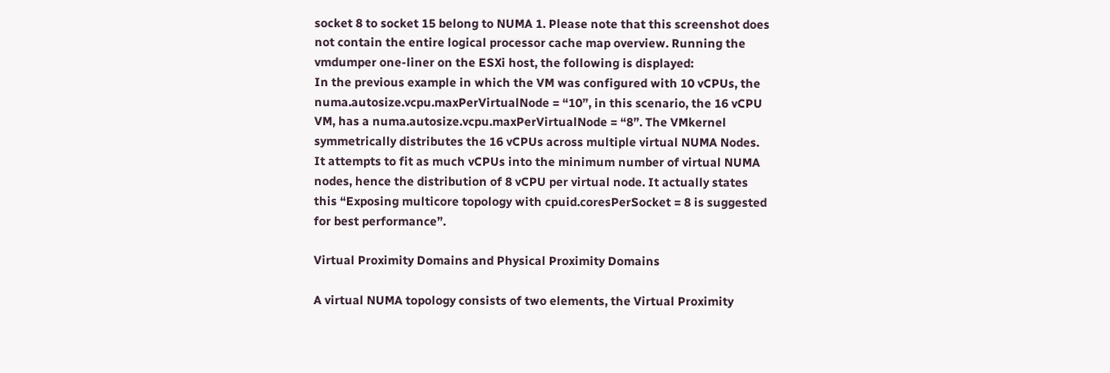socket 8 to socket 15 belong to NUMA 1. Please note that this screenshot does not contain the entire logical processor cache map overview. Running the vmdumper one-liner on the ESXi host, the following is displayed:
In the previous example in which the VM was configured with 10 vCPUs, the numa.autosize.vcpu.maxPerVirtualNode = “10”, in this scenario, the 16 vCPU VM, has a numa.autosize.vcpu.maxPerVirtualNode = “8”. The VMkernel symmetrically distributes the 16 vCPUs across multiple virtual NUMA Nodes. It attempts to fit as much vCPUs into the minimum number of virtual NUMA nodes, hence the distribution of 8 vCPU per virtual node. It actually states this “Exposing multicore topology with cpuid.coresPerSocket = 8 is suggested for best performance”.

Virtual Proximity Domains and Physical Proximity Domains

A virtual NUMA topology consists of two elements, the Virtual Proximity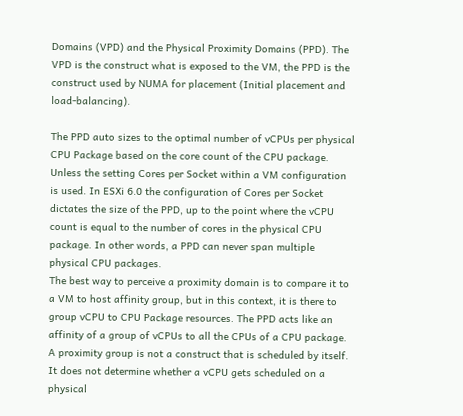Domains (VPD) and the Physical Proximity Domains (PPD). The VPD is the construct what is exposed to the VM, the PPD is the construct used by NUMA for placement (Initial placement and load-balancing).

The PPD auto sizes to the optimal number of vCPUs per physical CPU Package based on the core count of the CPU package. Unless the setting Cores per Socket within a VM configuration is used. In ESXi 6.0 the configuration of Cores per Socket dictates the size of the PPD, up to the point where the vCPU count is equal to the number of cores in the physical CPU package. In other words, a PPD can never span multiple physical CPU packages.
The best way to perceive a proximity domain is to compare it to a VM to host affinity group, but in this context, it is there to group vCPU to CPU Package resources. The PPD acts like an affinity of a group of vCPUs to all the CPUs of a CPU package. A proximity group is not a construct that is scheduled by itself. It does not determine whether a vCPU gets scheduled on a physical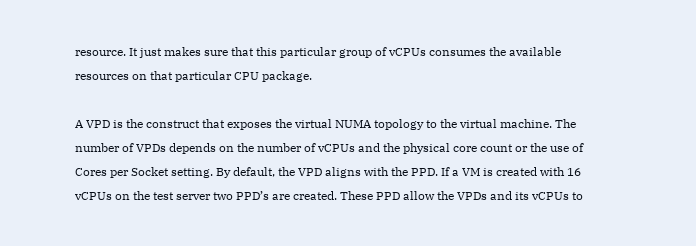resource. It just makes sure that this particular group of vCPUs consumes the available resources on that particular CPU package.

A VPD is the construct that exposes the virtual NUMA topology to the virtual machine. The number of VPDs depends on the number of vCPUs and the physical core count or the use of Cores per Socket setting. By default, the VPD aligns with the PPD. If a VM is created with 16 vCPUs on the test server two PPD’s are created. These PPD allow the VPDs and its vCPUs to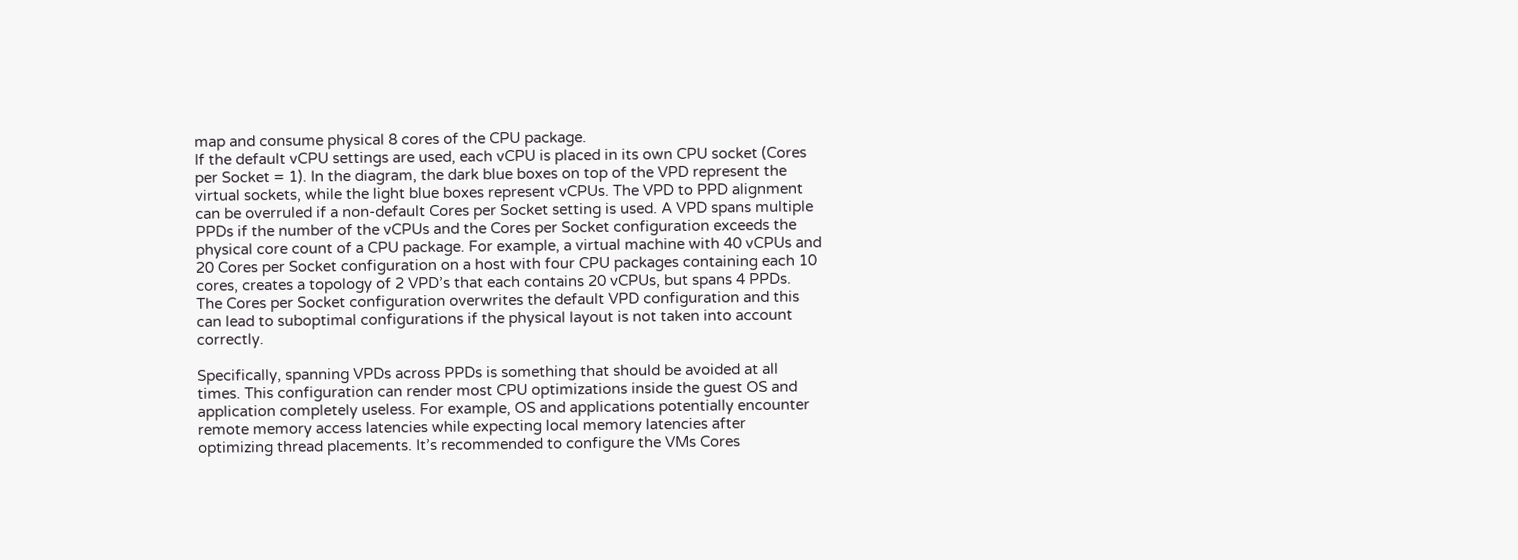map and consume physical 8 cores of the CPU package.
If the default vCPU settings are used, each vCPU is placed in its own CPU socket (Cores per Socket = 1). In the diagram, the dark blue boxes on top of the VPD represent the virtual sockets, while the light blue boxes represent vCPUs. The VPD to PPD alignment can be overruled if a non-default Cores per Socket setting is used. A VPD spans multiple PPDs if the number of the vCPUs and the Cores per Socket configuration exceeds the physical core count of a CPU package. For example, a virtual machine with 40 vCPUs and 20 Cores per Socket configuration on a host with four CPU packages containing each 10 cores, creates a topology of 2 VPD’s that each contains 20 vCPUs, but spans 4 PPDs.
The Cores per Socket configuration overwrites the default VPD configuration and this can lead to suboptimal configurations if the physical layout is not taken into account correctly.

Specifically, spanning VPDs across PPDs is something that should be avoided at all times. This configuration can render most CPU optimizations inside the guest OS and application completely useless. For example, OS and applications potentially encounter remote memory access latencies while expecting local memory latencies after optimizing thread placements. It’s recommended to configure the VMs Cores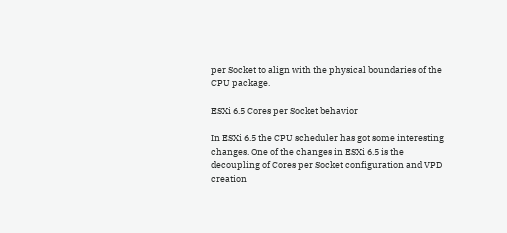per Socket to align with the physical boundaries of the CPU package.

ESXi 6.5 Cores per Socket behavior

In ESXi 6.5 the CPU scheduler has got some interesting changes. One of the changes in ESXi 6.5 is the decoupling of Cores per Socket configuration and VPD creation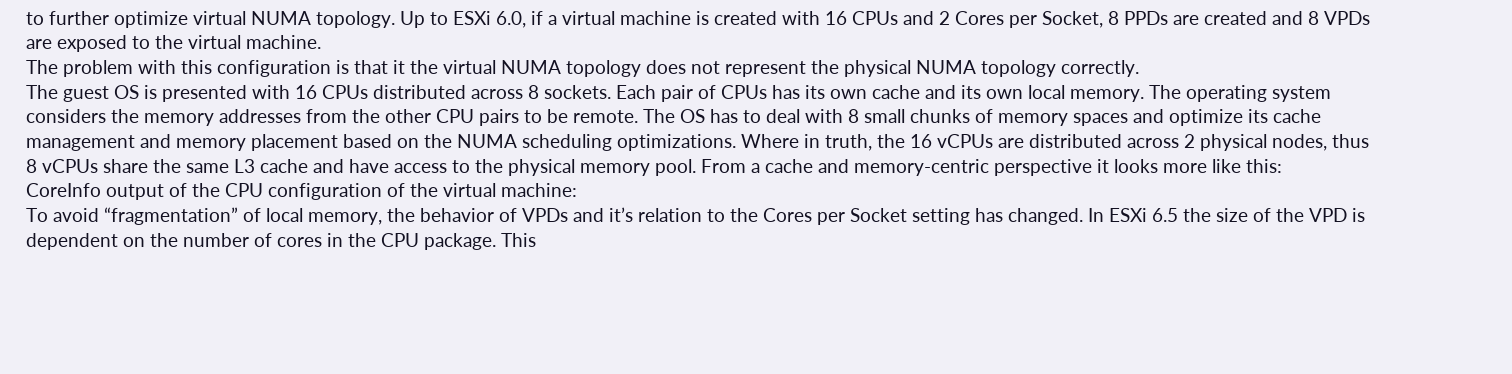to further optimize virtual NUMA topology. Up to ESXi 6.0, if a virtual machine is created with 16 CPUs and 2 Cores per Socket, 8 PPDs are created and 8 VPDs are exposed to the virtual machine.
The problem with this configuration is that it the virtual NUMA topology does not represent the physical NUMA topology correctly.
The guest OS is presented with 16 CPUs distributed across 8 sockets. Each pair of CPUs has its own cache and its own local memory. The operating system considers the memory addresses from the other CPU pairs to be remote. The OS has to deal with 8 small chunks of memory spaces and optimize its cache management and memory placement based on the NUMA scheduling optimizations. Where in truth, the 16 vCPUs are distributed across 2 physical nodes, thus 8 vCPUs share the same L3 cache and have access to the physical memory pool. From a cache and memory-centric perspective it looks more like this:
CoreInfo output of the CPU configuration of the virtual machine:
To avoid “fragmentation” of local memory, the behavior of VPDs and it’s relation to the Cores per Socket setting has changed. In ESXi 6.5 the size of the VPD is dependent on the number of cores in the CPU package. This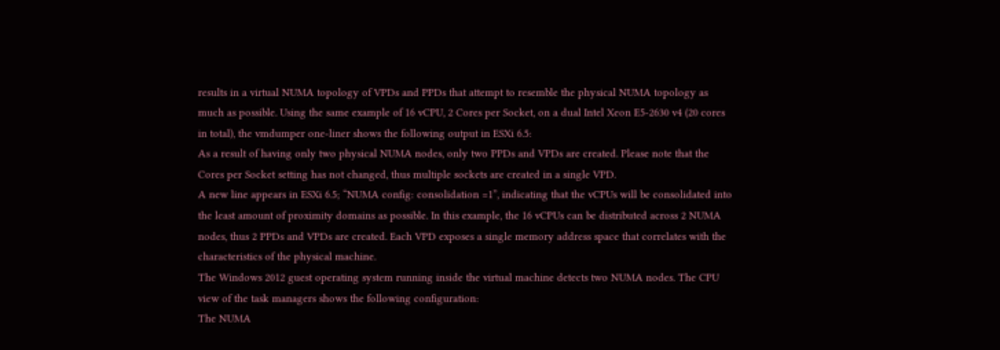results in a virtual NUMA topology of VPDs and PPDs that attempt to resemble the physical NUMA topology as much as possible. Using the same example of 16 vCPU, 2 Cores per Socket, on a dual Intel Xeon E5-2630 v4 (20 cores in total), the vmdumper one-liner shows the following output in ESXi 6.5:
As a result of having only two physical NUMA nodes, only two PPDs and VPDs are created. Please note that the Cores per Socket setting has not changed, thus multiple sockets are created in a single VPD.
A new line appears in ESXi 6.5; “NUMA config: consolidation =1”, indicating that the vCPUs will be consolidated into the least amount of proximity domains as possible. In this example, the 16 vCPUs can be distributed across 2 NUMA nodes, thus 2 PPDs and VPDs are created. Each VPD exposes a single memory address space that correlates with the characteristics of the physical machine.
The Windows 2012 guest operating system running inside the virtual machine detects two NUMA nodes. The CPU view of the task managers shows the following configuration:
The NUMA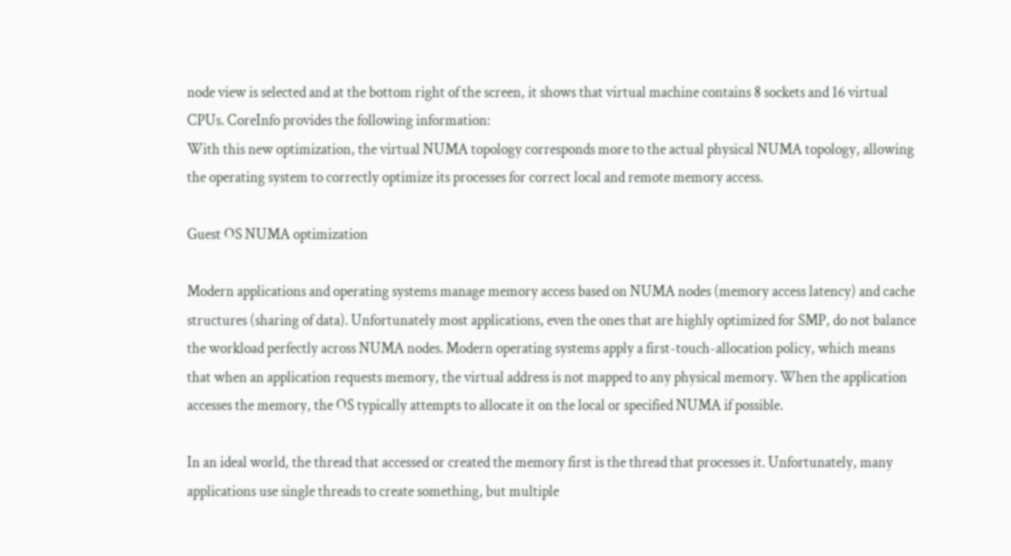node view is selected and at the bottom right of the screen, it shows that virtual machine contains 8 sockets and 16 virtual CPUs. CoreInfo provides the following information:
With this new optimization, the virtual NUMA topology corresponds more to the actual physical NUMA topology, allowing the operating system to correctly optimize its processes for correct local and remote memory access.

Guest OS NUMA optimization

Modern applications and operating systems manage memory access based on NUMA nodes (memory access latency) and cache structures (sharing of data). Unfortunately most applications, even the ones that are highly optimized for SMP, do not balance the workload perfectly across NUMA nodes. Modern operating systems apply a first-touch-allocation policy, which means that when an application requests memory, the virtual address is not mapped to any physical memory. When the application accesses the memory, the OS typically attempts to allocate it on the local or specified NUMA if possible.

In an ideal world, the thread that accessed or created the memory first is the thread that processes it. Unfortunately, many applications use single threads to create something, but multiple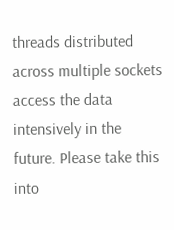threads distributed across multiple sockets access the data intensively in the future. Please take this into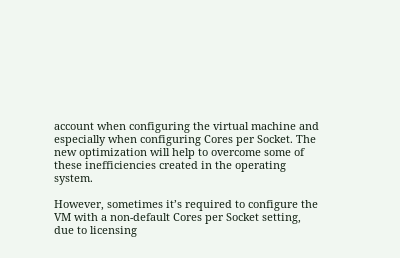account when configuring the virtual machine and especially when configuring Cores per Socket. The new optimization will help to overcome some of these inefficiencies created in the operating system.

However, sometimes it’s required to configure the VM with a non-default Cores per Socket setting, due to licensing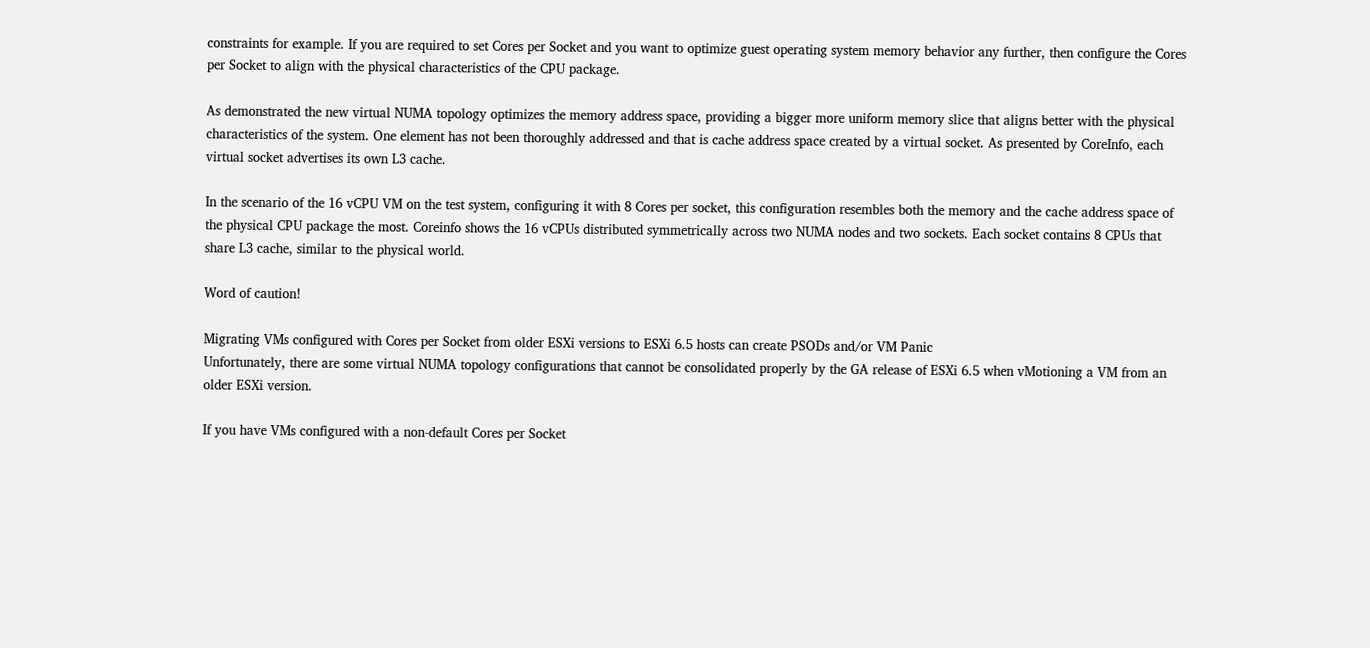constraints for example. If you are required to set Cores per Socket and you want to optimize guest operating system memory behavior any further, then configure the Cores per Socket to align with the physical characteristics of the CPU package.

As demonstrated the new virtual NUMA topology optimizes the memory address space, providing a bigger more uniform memory slice that aligns better with the physical characteristics of the system. One element has not been thoroughly addressed and that is cache address space created by a virtual socket. As presented by CoreInfo, each virtual socket advertises its own L3 cache.

In the scenario of the 16 vCPU VM on the test system, configuring it with 8 Cores per socket, this configuration resembles both the memory and the cache address space of the physical CPU package the most. Coreinfo shows the 16 vCPUs distributed symmetrically across two NUMA nodes and two sockets. Each socket contains 8 CPUs that share L3 cache, similar to the physical world.

Word of caution!

Migrating VMs configured with Cores per Socket from older ESXi versions to ESXi 6.5 hosts can create PSODs and/or VM Panic
Unfortunately, there are some virtual NUMA topology configurations that cannot be consolidated properly by the GA release of ESXi 6.5 when vMotioning a VM from an older ESXi version.

If you have VMs configured with a non-default Cores per Socket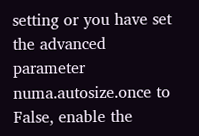setting or you have set the advanced parameter numa.autosize.once to False, enable the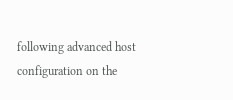following advanced host configuration on the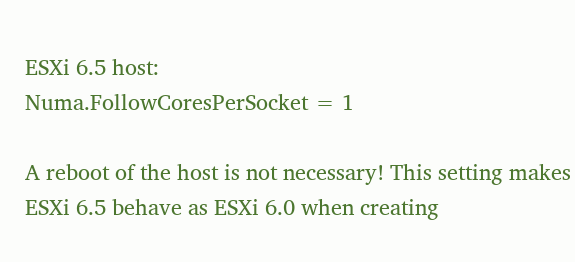ESXi 6.5 host:
Numa.FollowCoresPerSocket = 1

A reboot of the host is not necessary! This setting makes ESXi 6.5 behave as ESXi 6.0 when creating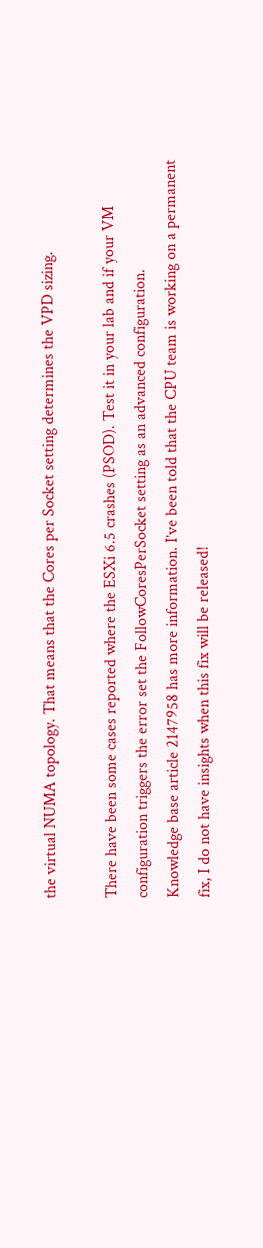the virtual NUMA topology. That means that the Cores per Socket setting determines the VPD sizing.

There have been some cases reported where the ESXi 6.5 crashes (PSOD). Test it in your lab and if your VM configuration triggers the error set the FollowCoresPerSocket setting as an advanced configuration.
Knowledge base article 2147958 has more information. I’ve been told that the CPU team is working on a permanent fix, I do not have insights when this fix will be released!